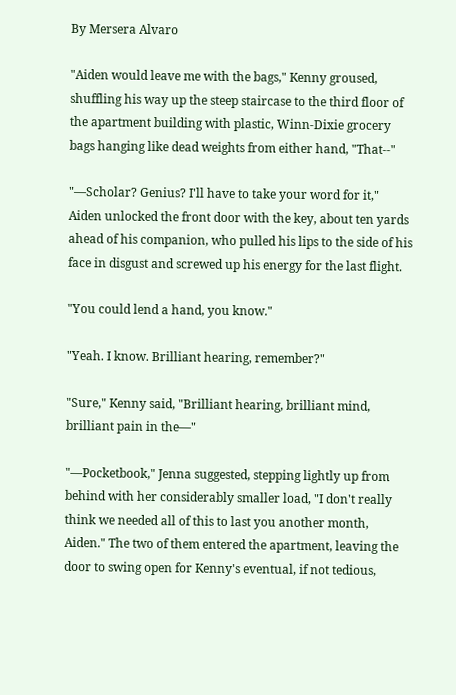By Mersera Alvaro

"Aiden would leave me with the bags," Kenny groused, shuffling his way up the steep staircase to the third floor of the apartment building with plastic, Winn-Dixie grocery bags hanging like dead weights from either hand, "That--"

"—Scholar? Genius? I'll have to take your word for it," Aiden unlocked the front door with the key, about ten yards ahead of his companion, who pulled his lips to the side of his face in disgust and screwed up his energy for the last flight.

"You could lend a hand, you know."

"Yeah. I know. Brilliant hearing, remember?"

"Sure," Kenny said, "Brilliant hearing, brilliant mind, brilliant pain in the—"

"—Pocketbook," Jenna suggested, stepping lightly up from behind with her considerably smaller load, "I don't really think we needed all of this to last you another month, Aiden." The two of them entered the apartment, leaving the door to swing open for Kenny's eventual, if not tedious,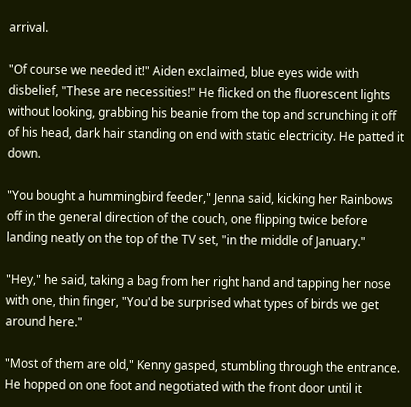arrival.

"Of course we needed it!" Aiden exclaimed, blue eyes wide with disbelief, "These are necessities!" He flicked on the fluorescent lights without looking, grabbing his beanie from the top and scrunching it off of his head, dark hair standing on end with static electricity. He patted it down.

"You bought a hummingbird feeder," Jenna said, kicking her Rainbows off in the general direction of the couch, one flipping twice before landing neatly on the top of the TV set, "in the middle of January."

"Hey," he said, taking a bag from her right hand and tapping her nose with one, thin finger, "You'd be surprised what types of birds we get around here."

"Most of them are old," Kenny gasped, stumbling through the entrance. He hopped on one foot and negotiated with the front door until it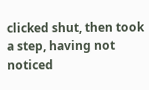clicked shut, then took a step, having not noticed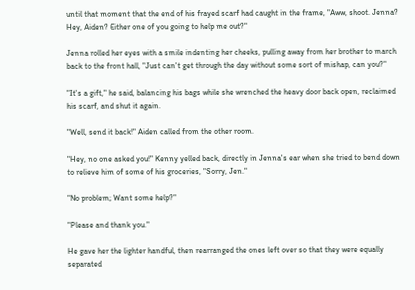until that moment that the end of his frayed scarf had caught in the frame, "Aww, shoot. Jenna? Hey, Aiden? Either one of you going to help me out?"

Jenna rolled her eyes with a smile indenting her cheeks, pulling away from her brother to march back to the front hall, "Just can't get through the day without some sort of mishap, can you?"

"It's a gift," he said, balancing his bags while she wrenched the heavy door back open, reclaimed his scarf, and shut it again.

"Well, send it back!" Aiden called from the other room.

"Hey, no one asked you!" Kenny yelled back, directly in Jenna's ear when she tried to bend down to relieve him of some of his groceries, "Sorry, Jen."

"No problem; Want some help?"

"Please and thank you."

He gave her the lighter handful, then rearranged the ones left over so that they were equally separated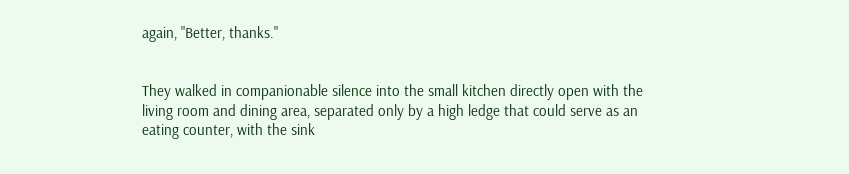again, "Better, thanks."


They walked in companionable silence into the small kitchen directly open with the living room and dining area, separated only by a high ledge that could serve as an eating counter, with the sink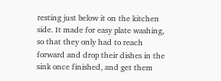resting just below it on the kitchen side. It made for easy plate washing, so that they only had to reach forward and drop their dishes in the sink once finished, and get them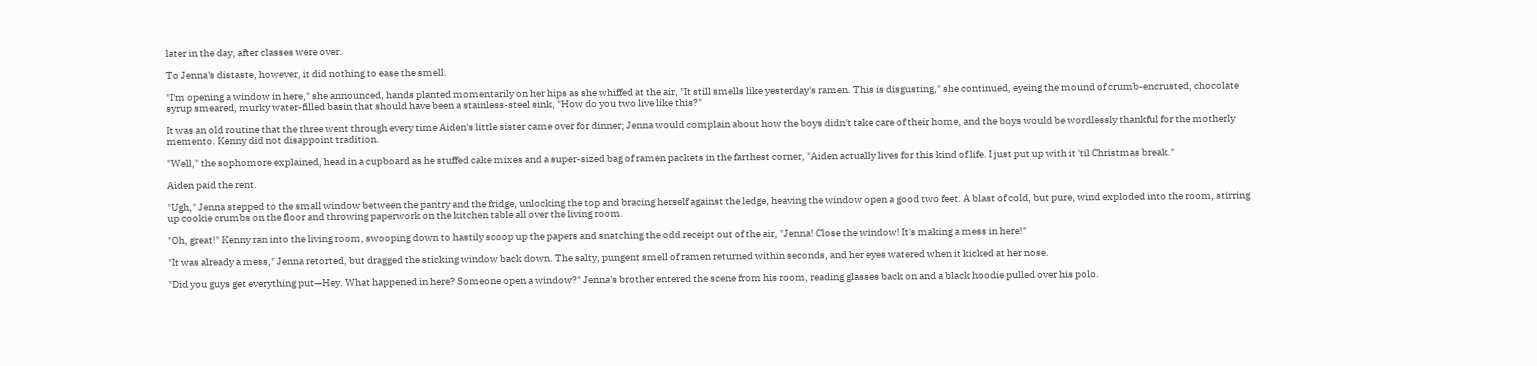later in the day, after classes were over.

To Jenna's distaste, however, it did nothing to ease the smell.

"I'm opening a window in here," she announced, hands planted momentarily on her hips as she whiffed at the air, "It still smells like yesterday's ramen. This is disgusting," she continued, eyeing the mound of crumb-encrusted, chocolate syrup smeared, murky water-filled basin that should have been a stainless-steel sink, "How do you two live like this?"

It was an old routine that the three went through every time Aiden's little sister came over for dinner; Jenna would complain about how the boys didn't take care of their home, and the boys would be wordlessly thankful for the motherly memento. Kenny did not disappoint tradition.

"Well," the sophomore explained, head in a cupboard as he stuffed cake mixes and a super-sized bag of ramen packets in the farthest corner, "Aiden actually lives for this kind of life. I just put up with it 'til Christmas break."

Aiden paid the rent.

"Ugh," Jenna stepped to the small window between the pantry and the fridge, unlocking the top and bracing herself against the ledge, heaving the window open a good two feet. A blast of cold, but pure, wind exploded into the room, stirring up cookie crumbs on the floor and throwing paperwork on the kitchen table all over the living room.

"Oh, great!" Kenny ran into the living room, swooping down to hastily scoop up the papers and snatching the odd receipt out of the air, "Jenna! Close the window! It's making a mess in here!"

"It was already a mess," Jenna retorted, but dragged the sticking window back down. The salty, pungent smell of ramen returned within seconds, and her eyes watered when it kicked at her nose.

"Did you guys get everything put—Hey. What happened in here? Someone open a window?" Jenna's brother entered the scene from his room, reading glasses back on and a black hoodie pulled over his polo.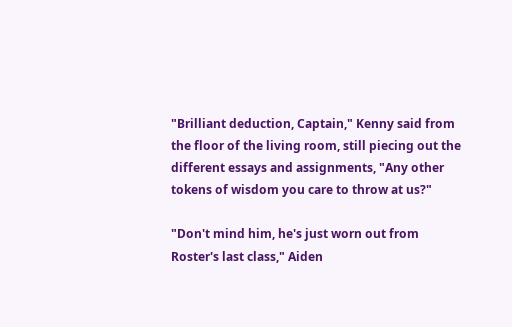"Brilliant deduction, Captain," Kenny said from the floor of the living room, still piecing out the different essays and assignments, "Any other tokens of wisdom you care to throw at us?"

"Don't mind him, he's just worn out from Roster's last class," Aiden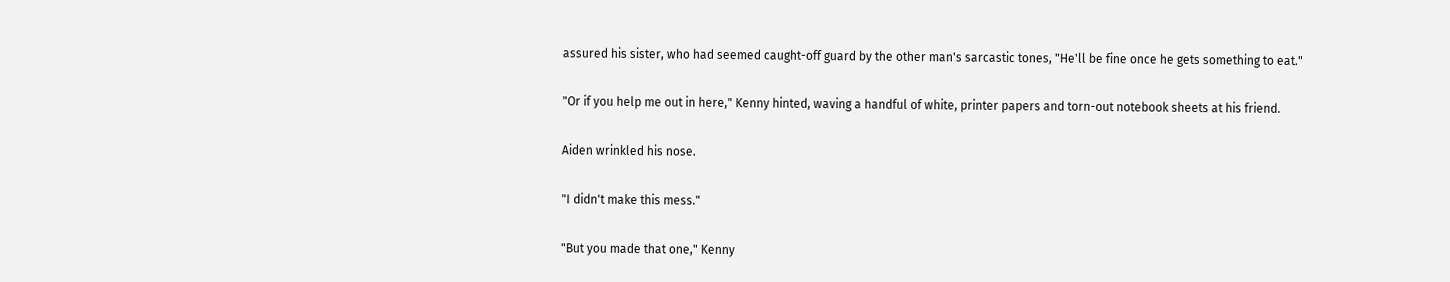assured his sister, who had seemed caught-off guard by the other man's sarcastic tones, "He'll be fine once he gets something to eat."

"Or if you help me out in here," Kenny hinted, waving a handful of white, printer papers and torn-out notebook sheets at his friend.

Aiden wrinkled his nose.

"I didn't make this mess."

"But you made that one," Kenny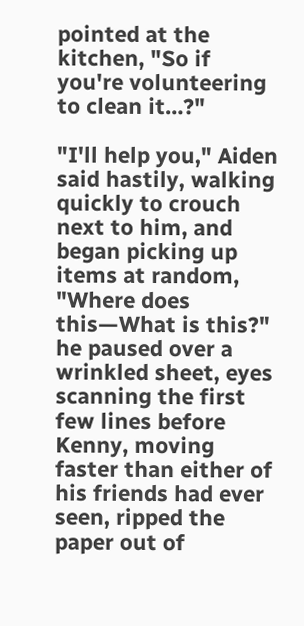pointed at the kitchen, "So if you're volunteering to clean it…?"

"I'll help you," Aiden said hastily, walking quickly to crouch next to him, and began picking up items at random, "Where does this—What is this?" he paused over a wrinkled sheet, eyes scanning the first few lines before Kenny, moving faster than either of his friends had ever seen, ripped the paper out of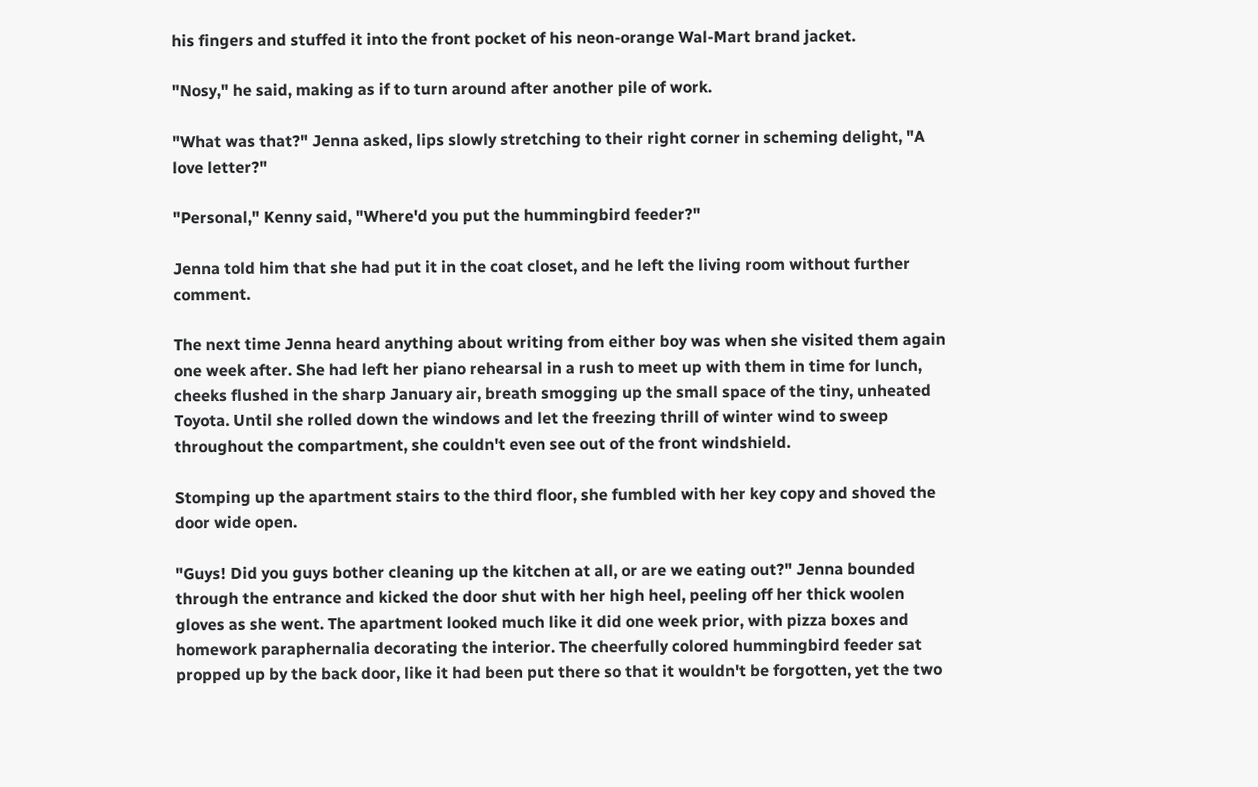his fingers and stuffed it into the front pocket of his neon-orange Wal-Mart brand jacket.

"Nosy," he said, making as if to turn around after another pile of work.

"What was that?" Jenna asked, lips slowly stretching to their right corner in scheming delight, "A love letter?"

"Personal," Kenny said, "Where'd you put the hummingbird feeder?"

Jenna told him that she had put it in the coat closet, and he left the living room without further comment.

The next time Jenna heard anything about writing from either boy was when she visited them again one week after. She had left her piano rehearsal in a rush to meet up with them in time for lunch, cheeks flushed in the sharp January air, breath smogging up the small space of the tiny, unheated Toyota. Until she rolled down the windows and let the freezing thrill of winter wind to sweep throughout the compartment, she couldn't even see out of the front windshield.

Stomping up the apartment stairs to the third floor, she fumbled with her key copy and shoved the door wide open.

"Guys! Did you guys bother cleaning up the kitchen at all, or are we eating out?" Jenna bounded through the entrance and kicked the door shut with her high heel, peeling off her thick woolen gloves as she went. The apartment looked much like it did one week prior, with pizza boxes and homework paraphernalia decorating the interior. The cheerfully colored hummingbird feeder sat propped up by the back door, like it had been put there so that it wouldn't be forgotten, yet the two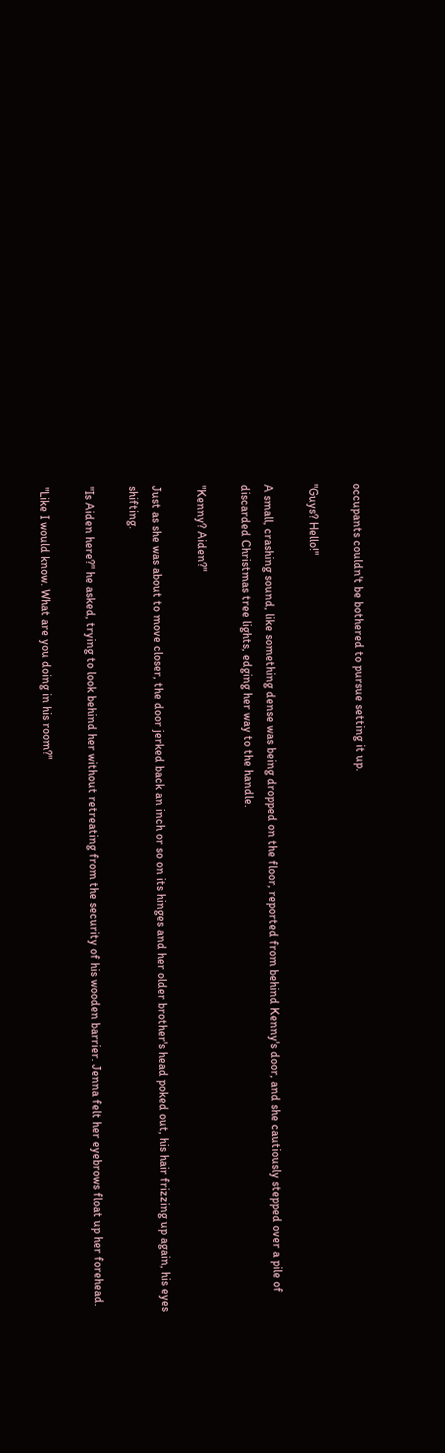occupants couldn't be bothered to pursue setting it up.

"Guys? Hello!"

A small, crashing sound, like something dense was being dropped on the floor, reported from behind Kenny's door, and she cautiously stepped over a pile of discarded Christmas tree lights, edging her way to the handle.

"Kenny? Aiden?"

Just as she was about to move closer, the door jerked back an inch or so on its hinges and her older brother's head poked out, his hair frizzing up again, his eyes shifting.

"Is Aiden here?" he asked, trying to look behind her without retreating from the security of his wooden barrier. Jenna felt her eyebrows float up her forehead.

"Like I would know. What are you doing in his room?"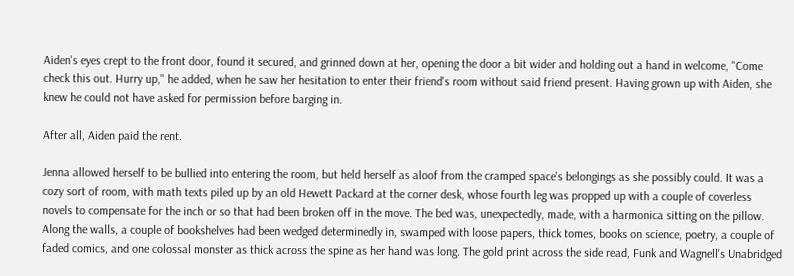Aiden's eyes crept to the front door, found it secured, and grinned down at her, opening the door a bit wider and holding out a hand in welcome, "Come check this out. Hurry up," he added, when he saw her hesitation to enter their friend's room without said friend present. Having grown up with Aiden, she knew he could not have asked for permission before barging in.

After all, Aiden paid the rent.

Jenna allowed herself to be bullied into entering the room, but held herself as aloof from the cramped space's belongings as she possibly could. It was a cozy sort of room, with math texts piled up by an old Hewett Packard at the corner desk, whose fourth leg was propped up with a couple of coverless novels to compensate for the inch or so that had been broken off in the move. The bed was, unexpectedly, made, with a harmonica sitting on the pillow. Along the walls, a couple of bookshelves had been wedged determinedly in, swamped with loose papers, thick tomes, books on science, poetry, a couple of faded comics, and one colossal monster as thick across the spine as her hand was long. The gold print across the side read, Funk and Wagnell's Unabridged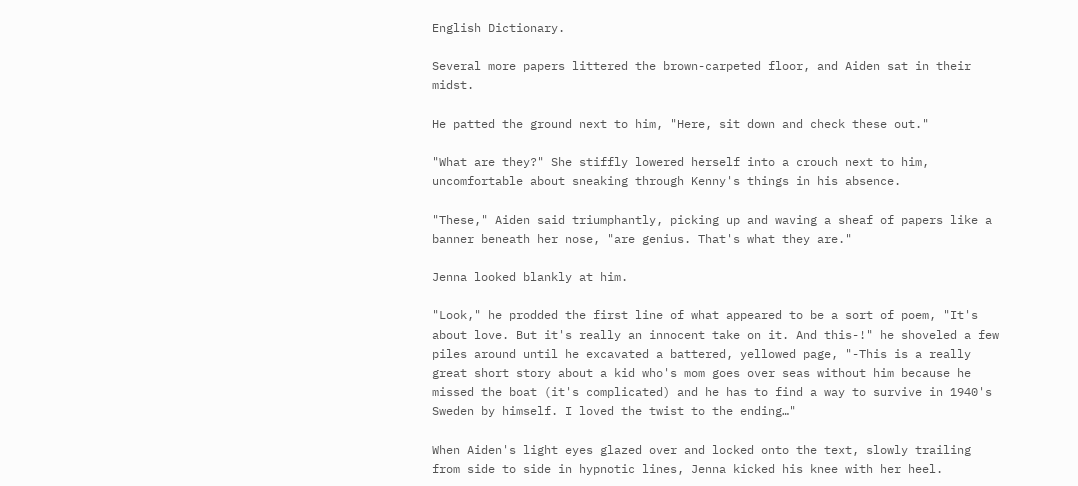English Dictionary.

Several more papers littered the brown-carpeted floor, and Aiden sat in their midst.

He patted the ground next to him, "Here, sit down and check these out."

"What are they?" She stiffly lowered herself into a crouch next to him, uncomfortable about sneaking through Kenny's things in his absence.

"These," Aiden said triumphantly, picking up and waving a sheaf of papers like a banner beneath her nose, "are genius. That's what they are."

Jenna looked blankly at him.

"Look," he prodded the first line of what appeared to be a sort of poem, "It's about love. But it's really an innocent take on it. And this-!" he shoveled a few piles around until he excavated a battered, yellowed page, "-This is a really great short story about a kid who's mom goes over seas without him because he missed the boat (it's complicated) and he has to find a way to survive in 1940's Sweden by himself. I loved the twist to the ending…"

When Aiden's light eyes glazed over and locked onto the text, slowly trailing from side to side in hypnotic lines, Jenna kicked his knee with her heel.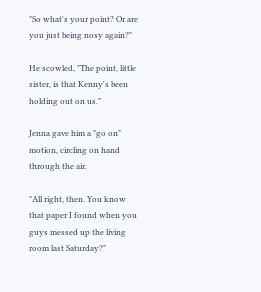"So what's your point? Or are you just being nosy again?"

He scowled, "The point, little sister, is that Kenny's been holding out on us."

Jenna gave him a "go on" motion, circling on hand through the air.

"All right, then. You know that paper I found when you guys messed up the living room last Saturday?"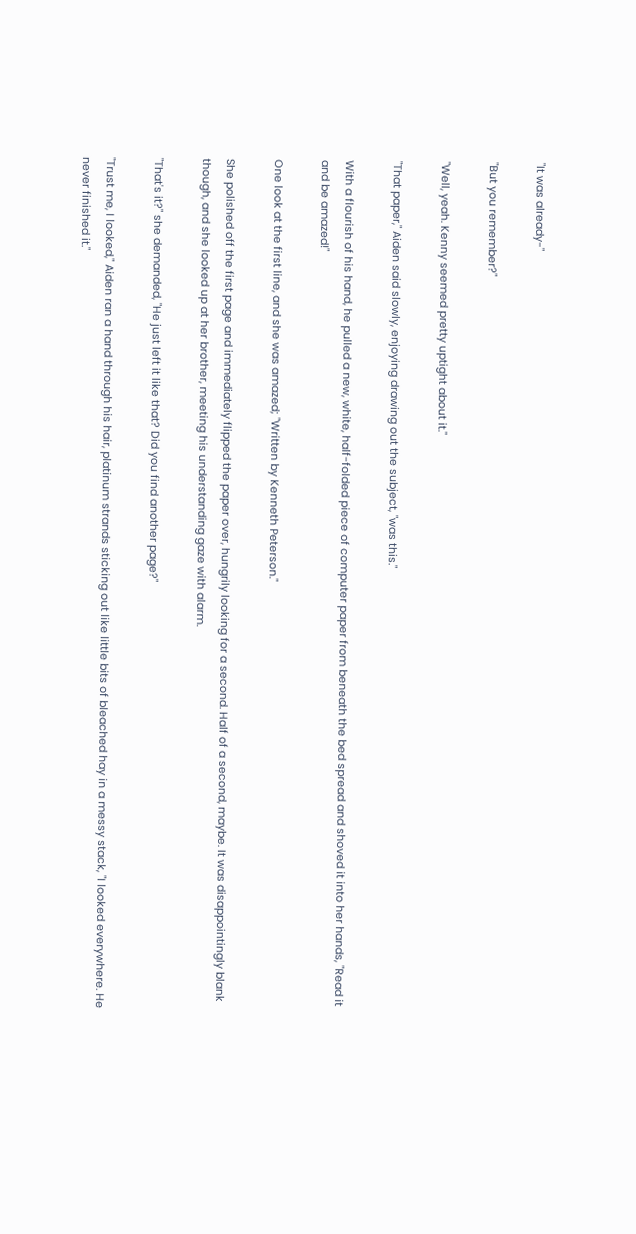"It was already-"

"But you remember?"

"Well, yeah. Kenny seemed pretty uptight about it."

"That paper," Aiden said slowly, enjoying drawing out the subject, "was this."

With a flourish of his hand, he pulled a new, white, half-folded piece of computer paper from beneath the bed spread and shoved it into her hands, "Read it and be amazed!"

One look at the first line, and she was amazed; "Written by Kenneth Peterson."

She polished off the first page and immediately flipped the paper over, hungrily looking for a second. Half of a second, maybe. It was disappointingly blank though, and she looked up at her brother, meeting his understanding gaze with alarm.

"That's it?" she demanded, "He just left it like that? Did you find another page?"

"Trust me, I looked," Aiden ran a hand through his hair, platinum strands sticking out like little bits of bleached hay in a messy stack, "I looked everywhere. He never finished it."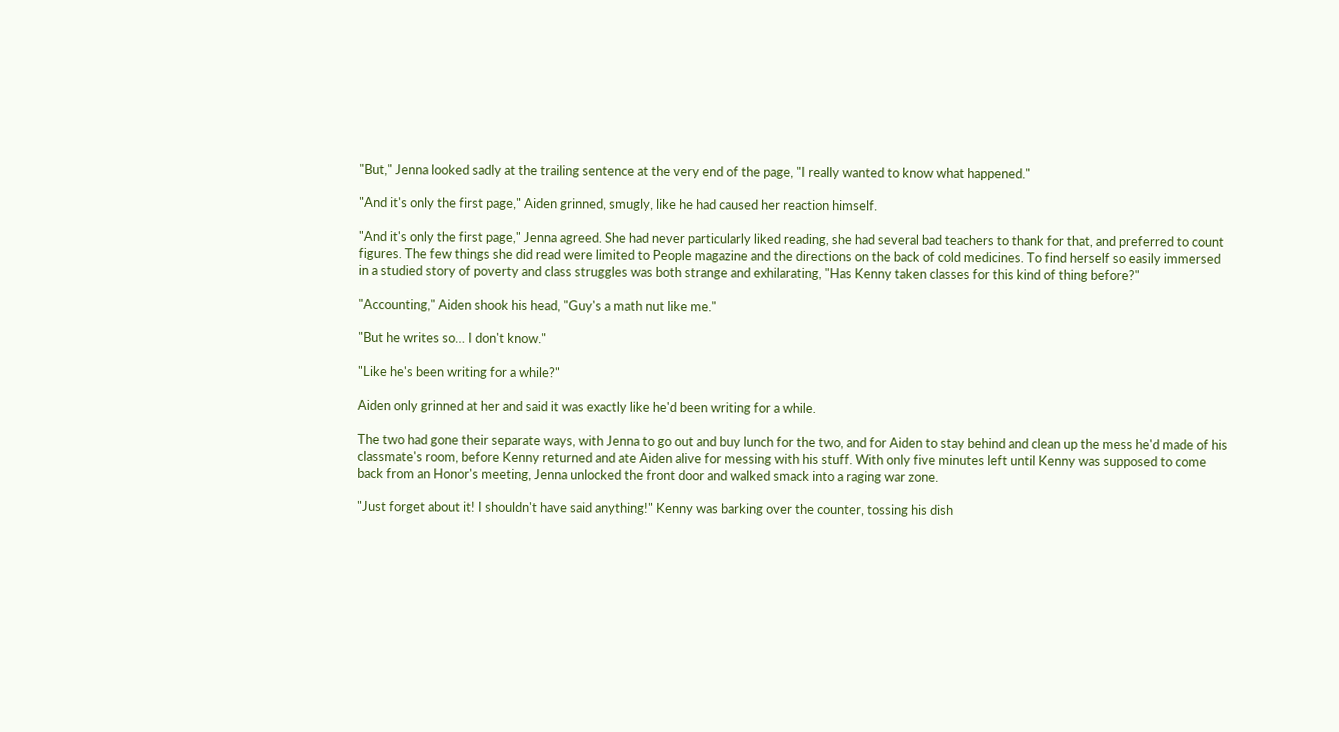"But," Jenna looked sadly at the trailing sentence at the very end of the page, "I really wanted to know what happened."

"And it's only the first page," Aiden grinned, smugly, like he had caused her reaction himself.

"And it's only the first page," Jenna agreed. She had never particularly liked reading, she had several bad teachers to thank for that, and preferred to count figures. The few things she did read were limited to People magazine and the directions on the back of cold medicines. To find herself so easily immersed in a studied story of poverty and class struggles was both strange and exhilarating, "Has Kenny taken classes for this kind of thing before?"

"Accounting," Aiden shook his head, "Guy's a math nut like me."

"But he writes so… I don't know."

"Like he's been writing for a while?"

Aiden only grinned at her and said it was exactly like he'd been writing for a while.

The two had gone their separate ways, with Jenna to go out and buy lunch for the two, and for Aiden to stay behind and clean up the mess he'd made of his classmate's room, before Kenny returned and ate Aiden alive for messing with his stuff. With only five minutes left until Kenny was supposed to come back from an Honor's meeting, Jenna unlocked the front door and walked smack into a raging war zone.

"Just forget about it! I shouldn't have said anything!" Kenny was barking over the counter, tossing his dish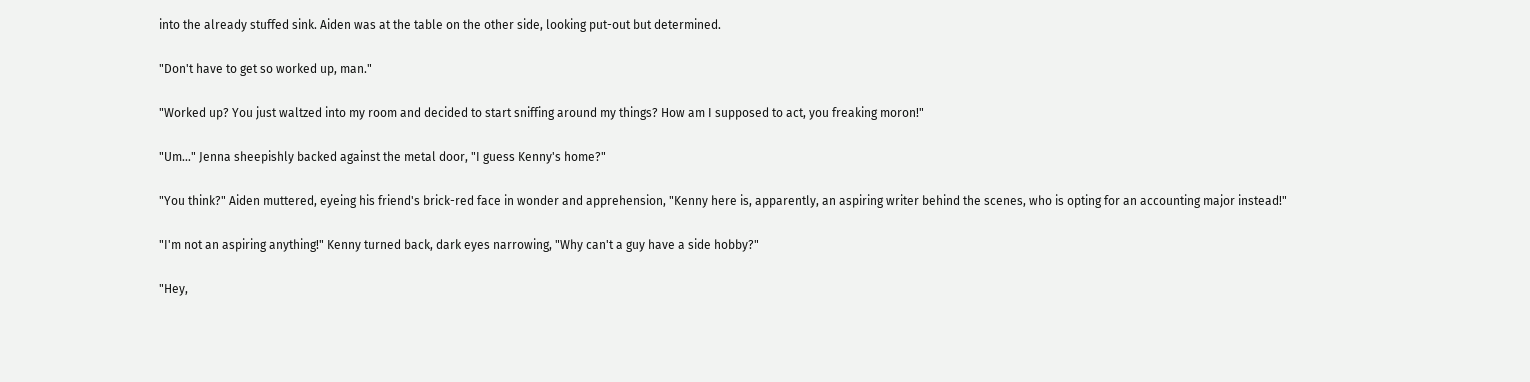into the already stuffed sink. Aiden was at the table on the other side, looking put-out but determined.

"Don't have to get so worked up, man."

"Worked up? You just waltzed into my room and decided to start sniffing around my things? How am I supposed to act, you freaking moron!"

"Um…" Jenna sheepishly backed against the metal door, "I guess Kenny's home?"

"You think?" Aiden muttered, eyeing his friend's brick-red face in wonder and apprehension, "Kenny here is, apparently, an aspiring writer behind the scenes, who is opting for an accounting major instead!"

"I'm not an aspiring anything!" Kenny turned back, dark eyes narrowing, "Why can't a guy have a side hobby?"

"Hey,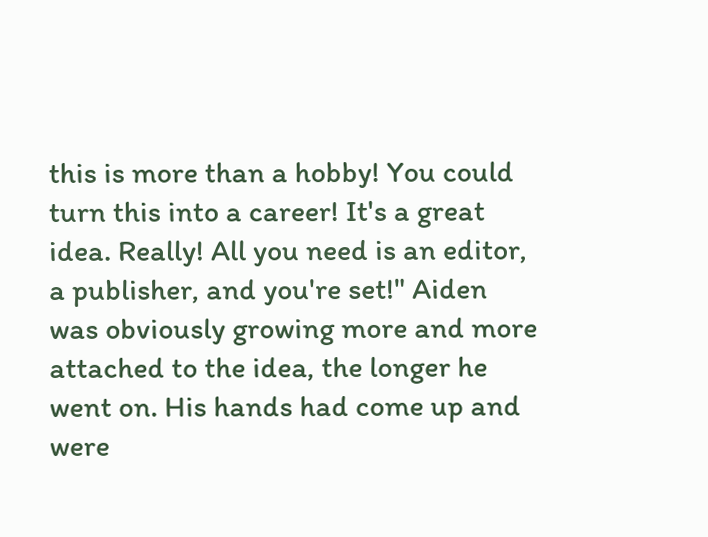this is more than a hobby! You could turn this into a career! It's a great idea. Really! All you need is an editor, a publisher, and you're set!" Aiden was obviously growing more and more attached to the idea, the longer he went on. His hands had come up and were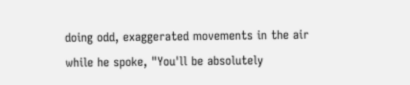doing odd, exaggerated movements in the air while he spoke, "You'll be absolutely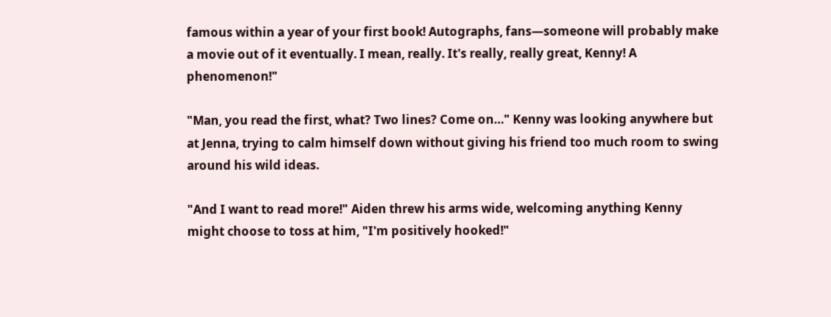famous within a year of your first book! Autographs, fans—someone will probably make a movie out of it eventually. I mean, really. It's really, really great, Kenny! A phenomenon!"

"Man, you read the first, what? Two lines? Come on…" Kenny was looking anywhere but at Jenna, trying to calm himself down without giving his friend too much room to swing around his wild ideas.

"And I want to read more!" Aiden threw his arms wide, welcoming anything Kenny might choose to toss at him, "I'm positively hooked!"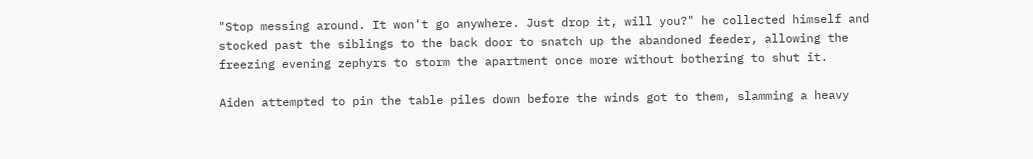"Stop messing around. It won't go anywhere. Just drop it, will you?" he collected himself and stocked past the siblings to the back door to snatch up the abandoned feeder, allowing the freezing evening zephyrs to storm the apartment once more without bothering to shut it.

Aiden attempted to pin the table piles down before the winds got to them, slamming a heavy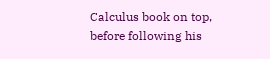Calculus book on top, before following his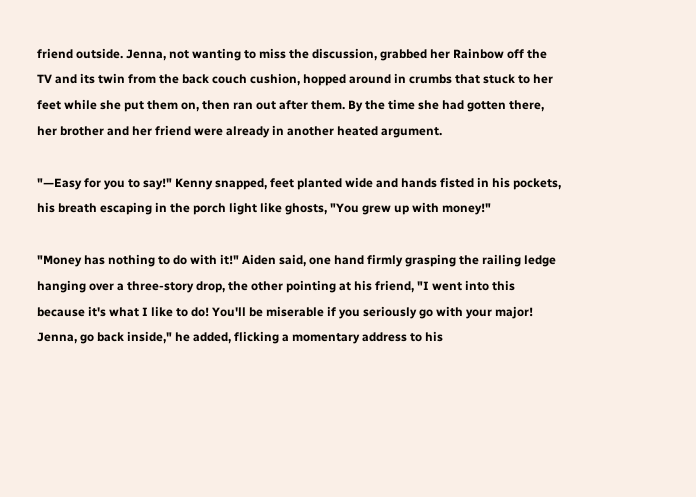friend outside. Jenna, not wanting to miss the discussion, grabbed her Rainbow off the TV and its twin from the back couch cushion, hopped around in crumbs that stuck to her feet while she put them on, then ran out after them. By the time she had gotten there, her brother and her friend were already in another heated argument.

"—Easy for you to say!" Kenny snapped, feet planted wide and hands fisted in his pockets, his breath escaping in the porch light like ghosts, "You grew up with money!"

"Money has nothing to do with it!" Aiden said, one hand firmly grasping the railing ledge hanging over a three-story drop, the other pointing at his friend, "I went into this because it's what I like to do! You'll be miserable if you seriously go with your major! Jenna, go back inside," he added, flicking a momentary address to his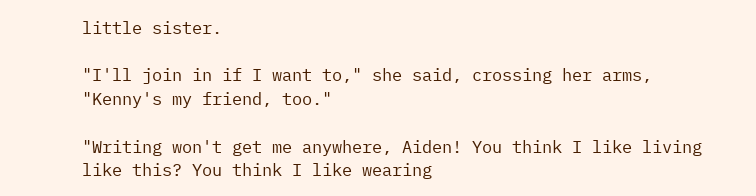little sister.

"I'll join in if I want to," she said, crossing her arms, "Kenny's my friend, too."

"Writing won't get me anywhere, Aiden! You think I like living like this? You think I like wearing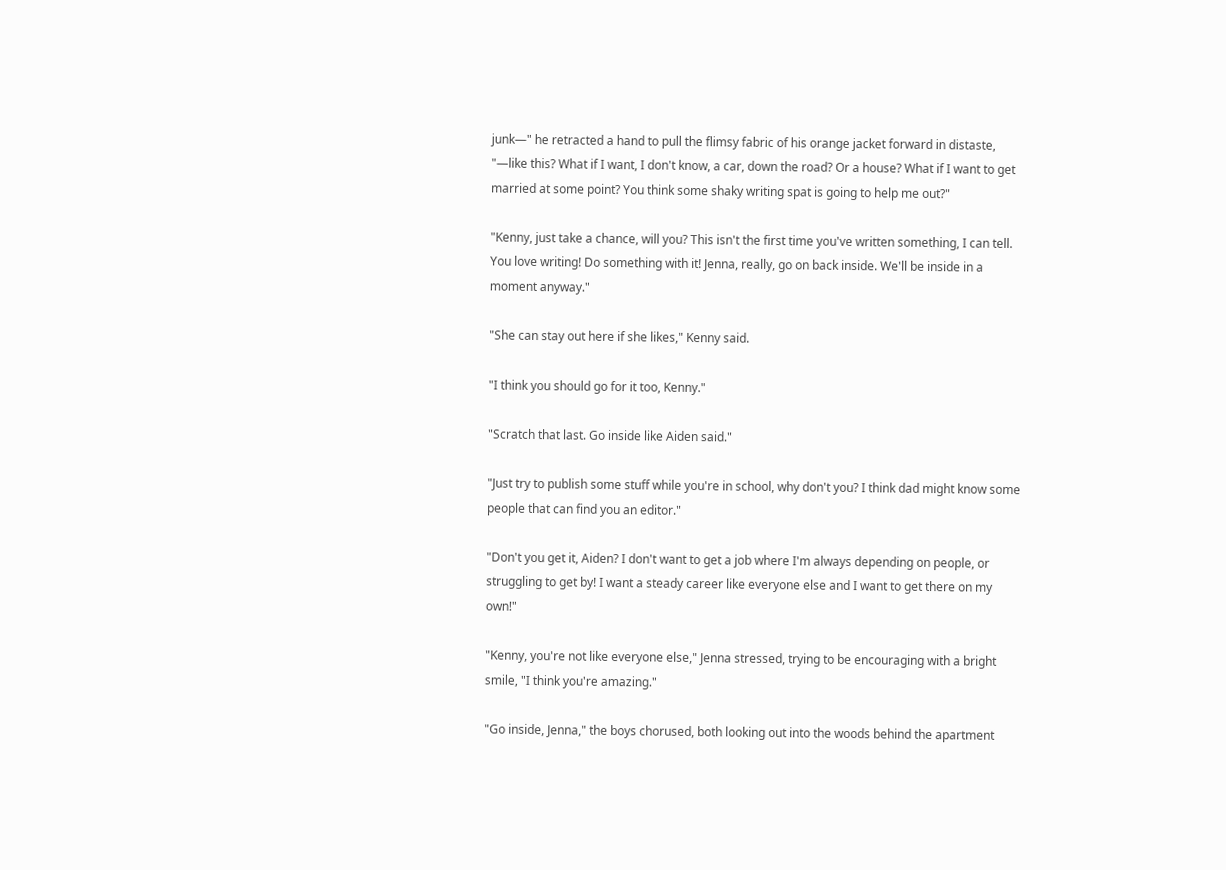junk—" he retracted a hand to pull the flimsy fabric of his orange jacket forward in distaste, "—like this? What if I want, I don't know, a car, down the road? Or a house? What if I want to get married at some point? You think some shaky writing spat is going to help me out?"

"Kenny, just take a chance, will you? This isn't the first time you've written something, I can tell. You love writing! Do something with it! Jenna, really, go on back inside. We'll be inside in a moment anyway."

"She can stay out here if she likes," Kenny said.

"I think you should go for it too, Kenny."

"Scratch that last. Go inside like Aiden said."

"Just try to publish some stuff while you're in school, why don't you? I think dad might know some people that can find you an editor."

"Don't you get it, Aiden? I don't want to get a job where I'm always depending on people, or struggling to get by! I want a steady career like everyone else and I want to get there on my own!"

"Kenny, you're not like everyone else," Jenna stressed, trying to be encouraging with a bright smile, "I think you're amazing."

"Go inside, Jenna," the boys chorused, both looking out into the woods behind the apartment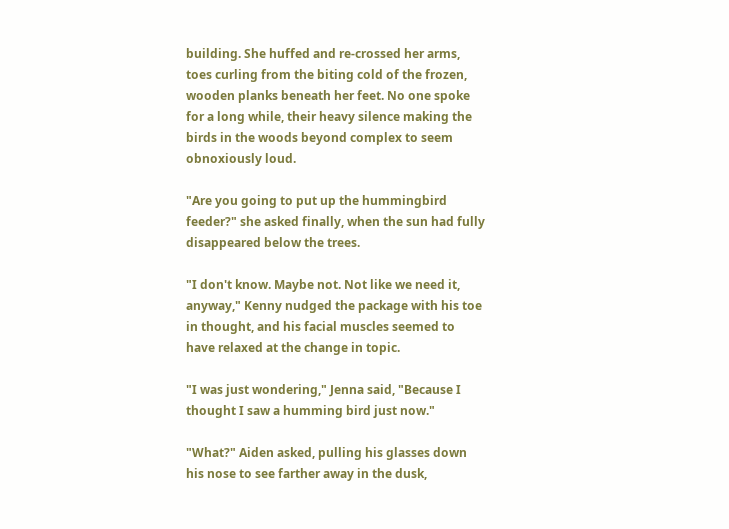building. She huffed and re-crossed her arms, toes curling from the biting cold of the frozen, wooden planks beneath her feet. No one spoke for a long while, their heavy silence making the birds in the woods beyond complex to seem obnoxiously loud.

"Are you going to put up the hummingbird feeder?" she asked finally, when the sun had fully disappeared below the trees.

"I don't know. Maybe not. Not like we need it, anyway," Kenny nudged the package with his toe in thought, and his facial muscles seemed to have relaxed at the change in topic.

"I was just wondering," Jenna said, "Because I thought I saw a humming bird just now."

"What?" Aiden asked, pulling his glasses down his nose to see farther away in the dusk,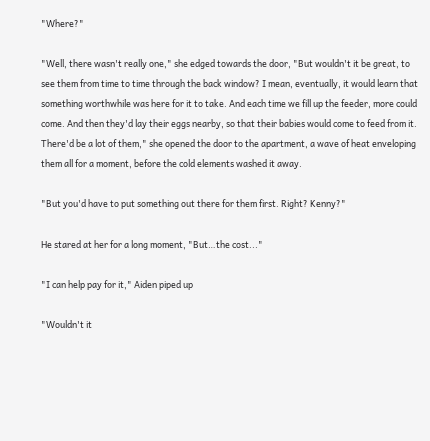"Where?"

"Well, there wasn't really one," she edged towards the door, "But wouldn't it be great, to see them from time to time through the back window? I mean, eventually, it would learn that something worthwhile was here for it to take. And each time we fill up the feeder, more could come. And then they'd lay their eggs nearby, so that their babies would come to feed from it. There'd be a lot of them," she opened the door to the apartment, a wave of heat enveloping them all for a moment, before the cold elements washed it away.

"But you'd have to put something out there for them first. Right? Kenny?"

He stared at her for a long moment, "But…the cost..."

"I can help pay for it," Aiden piped up

"Wouldn't it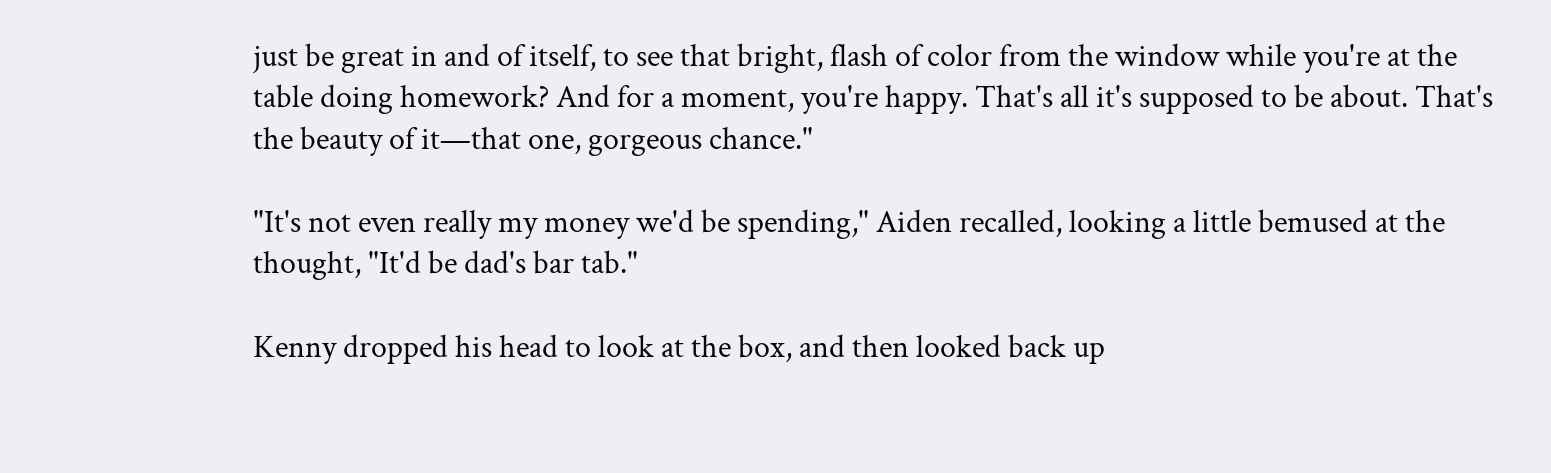just be great in and of itself, to see that bright, flash of color from the window while you're at the table doing homework? And for a moment, you're happy. That's all it's supposed to be about. That's the beauty of it—that one, gorgeous chance."

"It's not even really my money we'd be spending," Aiden recalled, looking a little bemused at the thought, "It'd be dad's bar tab."

Kenny dropped his head to look at the box, and then looked back up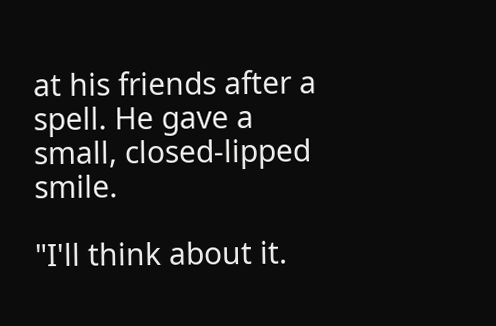at his friends after a spell. He gave a small, closed-lipped smile.

"I'll think about it.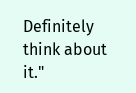Definitely think about it."